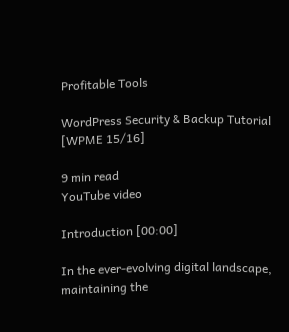Profitable Tools

WordPress Security & Backup Tutorial [WPME 15/16]

9 min read
YouTube video

Introduction [00:00]

In the ever-evolving digital landscape, maintaining the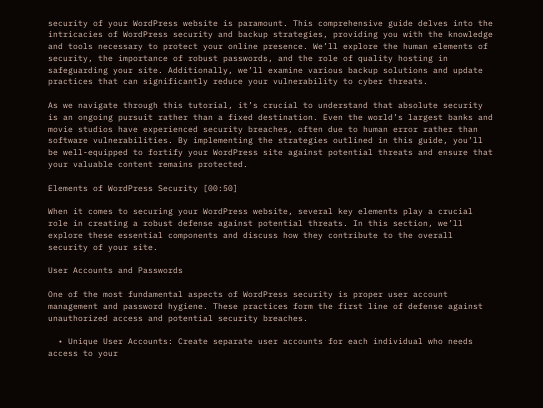security of your WordPress website is paramount. This comprehensive guide delves into the intricacies of WordPress security and backup strategies, providing you with the knowledge and tools necessary to protect your online presence. We’ll explore the human elements of security, the importance of robust passwords, and the role of quality hosting in safeguarding your site. Additionally, we’ll examine various backup solutions and update practices that can significantly reduce your vulnerability to cyber threats.

As we navigate through this tutorial, it’s crucial to understand that absolute security is an ongoing pursuit rather than a fixed destination. Even the world’s largest banks and movie studios have experienced security breaches, often due to human error rather than software vulnerabilities. By implementing the strategies outlined in this guide, you’ll be well-equipped to fortify your WordPress site against potential threats and ensure that your valuable content remains protected.

Elements of WordPress Security [00:50]

When it comes to securing your WordPress website, several key elements play a crucial role in creating a robust defense against potential threats. In this section, we’ll explore these essential components and discuss how they contribute to the overall security of your site.

User Accounts and Passwords

One of the most fundamental aspects of WordPress security is proper user account management and password hygiene. These practices form the first line of defense against unauthorized access and potential security breaches.

  • Unique User Accounts: Create separate user accounts for each individual who needs access to your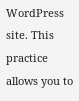WordPress site. This practice allows you to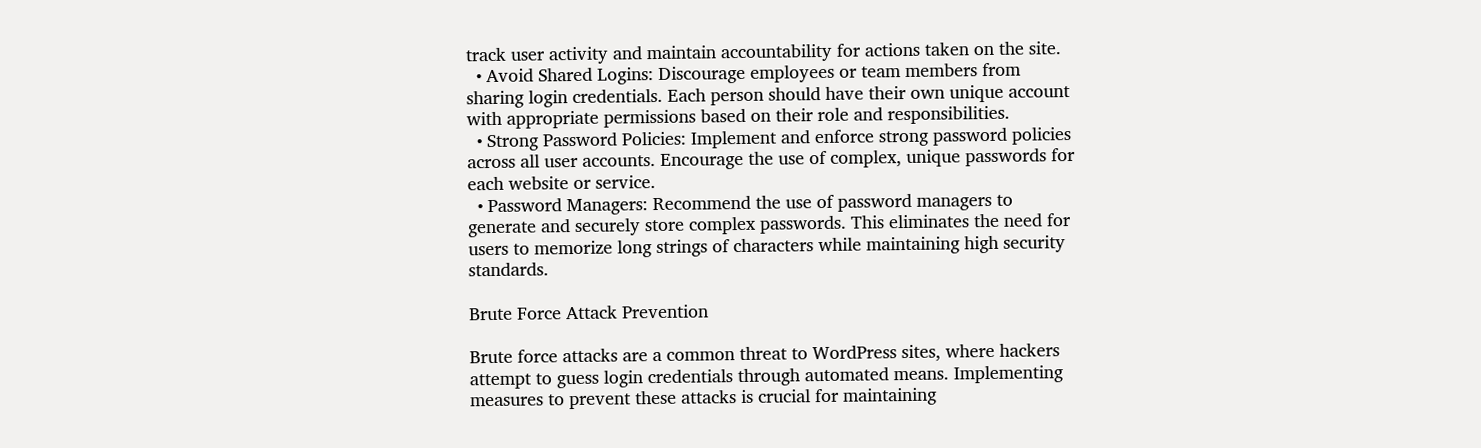track user activity and maintain accountability for actions taken on the site.
  • Avoid Shared Logins: Discourage employees or team members from sharing login credentials. Each person should have their own unique account with appropriate permissions based on their role and responsibilities.
  • Strong Password Policies: Implement and enforce strong password policies across all user accounts. Encourage the use of complex, unique passwords for each website or service.
  • Password Managers: Recommend the use of password managers to generate and securely store complex passwords. This eliminates the need for users to memorize long strings of characters while maintaining high security standards.

Brute Force Attack Prevention

Brute force attacks are a common threat to WordPress sites, where hackers attempt to guess login credentials through automated means. Implementing measures to prevent these attacks is crucial for maintaining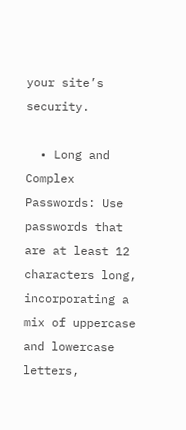your site’s security.

  • Long and Complex Passwords: Use passwords that are at least 12 characters long, incorporating a mix of uppercase and lowercase letters,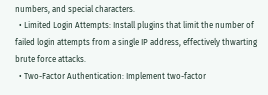numbers, and special characters.
  • Limited Login Attempts: Install plugins that limit the number of failed login attempts from a single IP address, effectively thwarting brute force attacks.
  • Two-Factor Authentication: Implement two-factor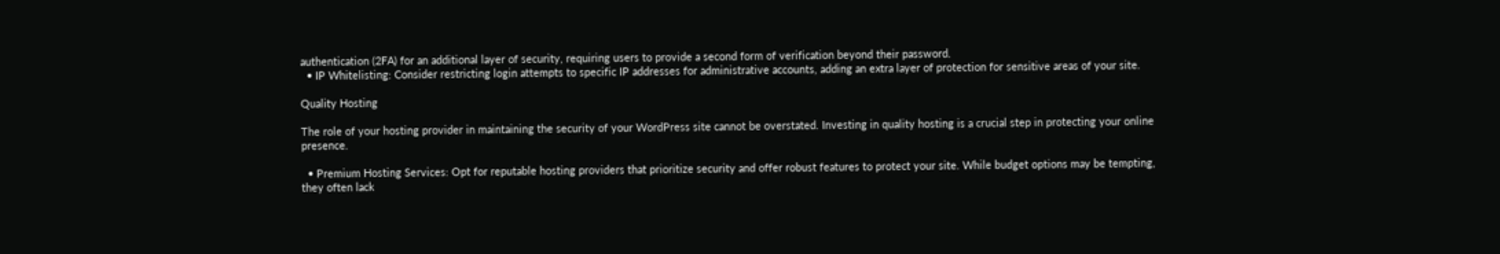authentication (2FA) for an additional layer of security, requiring users to provide a second form of verification beyond their password.
  • IP Whitelisting: Consider restricting login attempts to specific IP addresses for administrative accounts, adding an extra layer of protection for sensitive areas of your site.

Quality Hosting

The role of your hosting provider in maintaining the security of your WordPress site cannot be overstated. Investing in quality hosting is a crucial step in protecting your online presence.

  • Premium Hosting Services: Opt for reputable hosting providers that prioritize security and offer robust features to protect your site. While budget options may be tempting, they often lack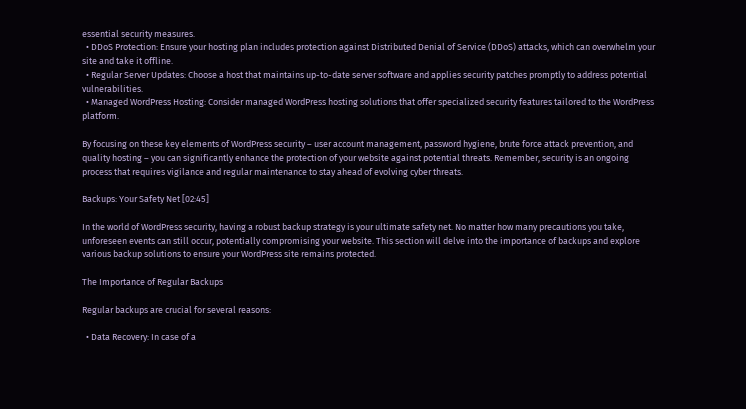essential security measures.
  • DDoS Protection: Ensure your hosting plan includes protection against Distributed Denial of Service (DDoS) attacks, which can overwhelm your site and take it offline.
  • Regular Server Updates: Choose a host that maintains up-to-date server software and applies security patches promptly to address potential vulnerabilities.
  • Managed WordPress Hosting: Consider managed WordPress hosting solutions that offer specialized security features tailored to the WordPress platform.

By focusing on these key elements of WordPress security – user account management, password hygiene, brute force attack prevention, and quality hosting – you can significantly enhance the protection of your website against potential threats. Remember, security is an ongoing process that requires vigilance and regular maintenance to stay ahead of evolving cyber threats.

Backups: Your Safety Net [02:45]

In the world of WordPress security, having a robust backup strategy is your ultimate safety net. No matter how many precautions you take, unforeseen events can still occur, potentially compromising your website. This section will delve into the importance of backups and explore various backup solutions to ensure your WordPress site remains protected.

The Importance of Regular Backups

Regular backups are crucial for several reasons:

  • Data Recovery: In case of a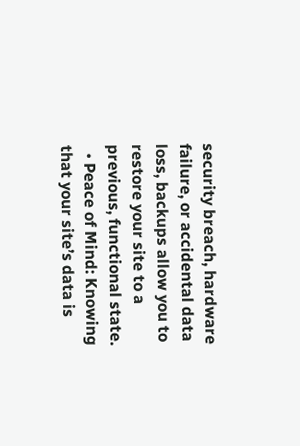security breach, hardware failure, or accidental data loss, backups allow you to restore your site to a previous, functional state.
  • Peace of Mind: Knowing that your site’s data is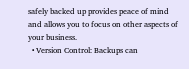safely backed up provides peace of mind and allows you to focus on other aspects of your business.
  • Version Control: Backups can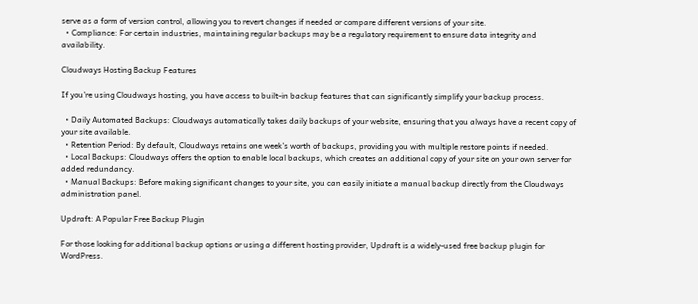serve as a form of version control, allowing you to revert changes if needed or compare different versions of your site.
  • Compliance: For certain industries, maintaining regular backups may be a regulatory requirement to ensure data integrity and availability.

Cloudways Hosting Backup Features

If you’re using Cloudways hosting, you have access to built-in backup features that can significantly simplify your backup process.

  • Daily Automated Backups: Cloudways automatically takes daily backups of your website, ensuring that you always have a recent copy of your site available.
  • Retention Period: By default, Cloudways retains one week’s worth of backups, providing you with multiple restore points if needed.
  • Local Backups: Cloudways offers the option to enable local backups, which creates an additional copy of your site on your own server for added redundancy.
  • Manual Backups: Before making significant changes to your site, you can easily initiate a manual backup directly from the Cloudways administration panel.

Updraft: A Popular Free Backup Plugin

For those looking for additional backup options or using a different hosting provider, Updraft is a widely-used free backup plugin for WordPress.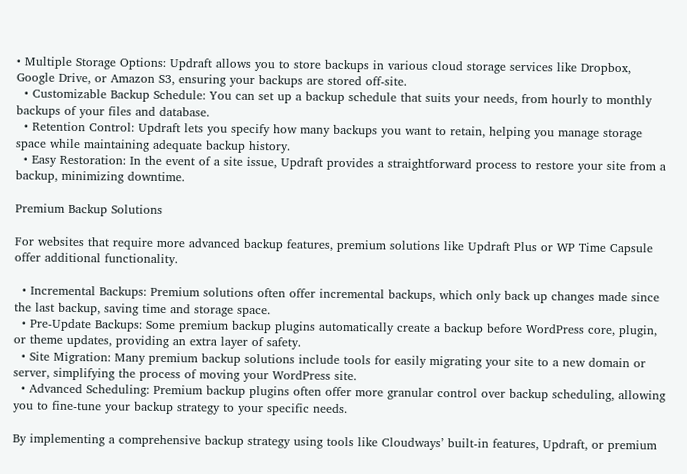• Multiple Storage Options: Updraft allows you to store backups in various cloud storage services like Dropbox, Google Drive, or Amazon S3, ensuring your backups are stored off-site.
  • Customizable Backup Schedule: You can set up a backup schedule that suits your needs, from hourly to monthly backups of your files and database.
  • Retention Control: Updraft lets you specify how many backups you want to retain, helping you manage storage space while maintaining adequate backup history.
  • Easy Restoration: In the event of a site issue, Updraft provides a straightforward process to restore your site from a backup, minimizing downtime.

Premium Backup Solutions

For websites that require more advanced backup features, premium solutions like Updraft Plus or WP Time Capsule offer additional functionality.

  • Incremental Backups: Premium solutions often offer incremental backups, which only back up changes made since the last backup, saving time and storage space.
  • Pre-Update Backups: Some premium backup plugins automatically create a backup before WordPress core, plugin, or theme updates, providing an extra layer of safety.
  • Site Migration: Many premium backup solutions include tools for easily migrating your site to a new domain or server, simplifying the process of moving your WordPress site.
  • Advanced Scheduling: Premium backup plugins often offer more granular control over backup scheduling, allowing you to fine-tune your backup strategy to your specific needs.

By implementing a comprehensive backup strategy using tools like Cloudways’ built-in features, Updraft, or premium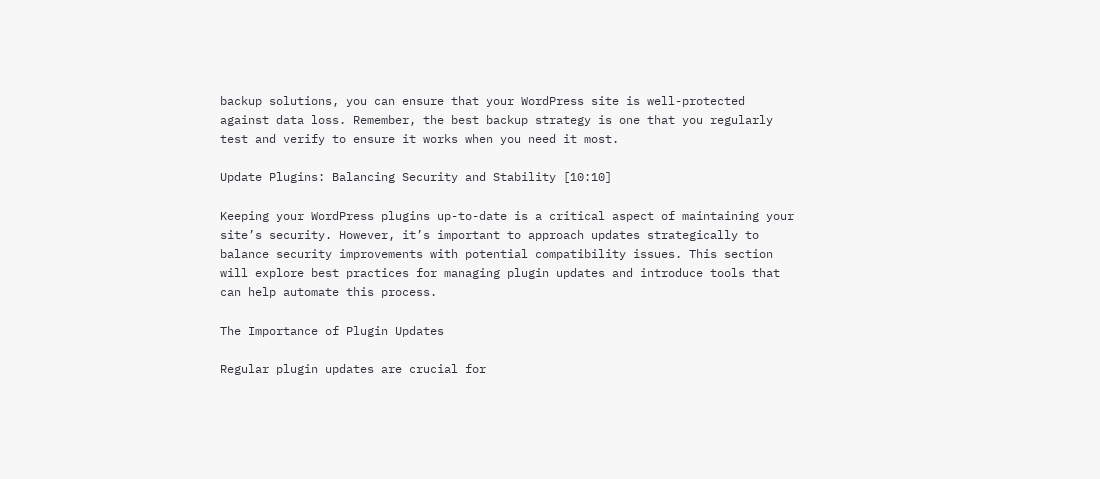backup solutions, you can ensure that your WordPress site is well-protected against data loss. Remember, the best backup strategy is one that you regularly test and verify to ensure it works when you need it most.

Update Plugins: Balancing Security and Stability [10:10]

Keeping your WordPress plugins up-to-date is a critical aspect of maintaining your site’s security. However, it’s important to approach updates strategically to balance security improvements with potential compatibility issues. This section will explore best practices for managing plugin updates and introduce tools that can help automate this process.

The Importance of Plugin Updates

Regular plugin updates are crucial for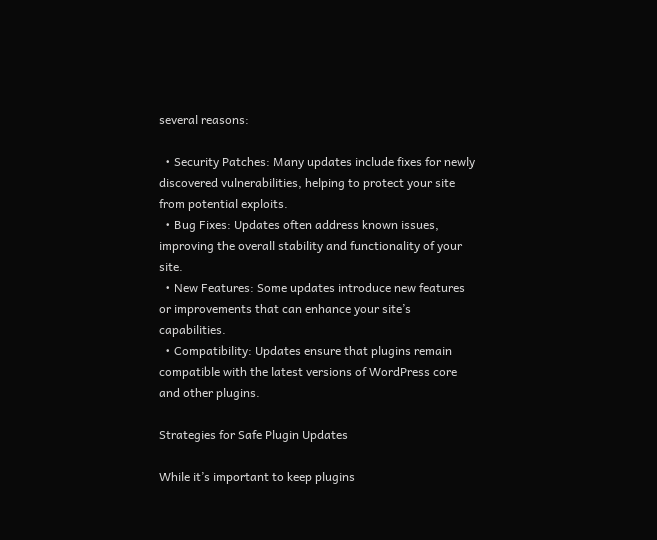several reasons:

  • Security Patches: Many updates include fixes for newly discovered vulnerabilities, helping to protect your site from potential exploits.
  • Bug Fixes: Updates often address known issues, improving the overall stability and functionality of your site.
  • New Features: Some updates introduce new features or improvements that can enhance your site’s capabilities.
  • Compatibility: Updates ensure that plugins remain compatible with the latest versions of WordPress core and other plugins.

Strategies for Safe Plugin Updates

While it’s important to keep plugins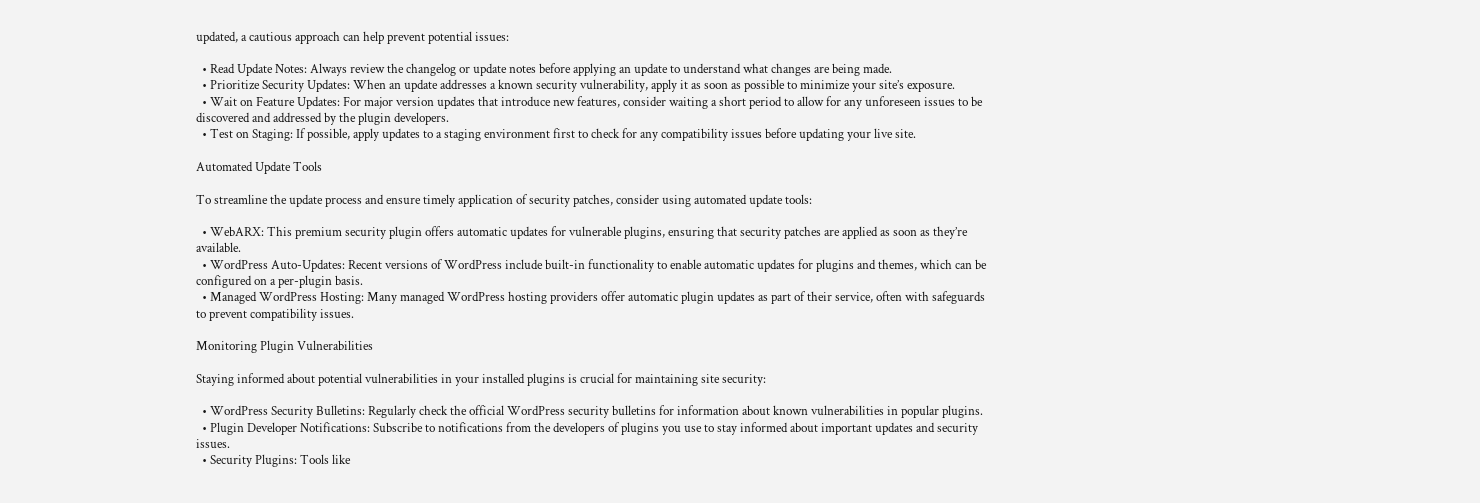updated, a cautious approach can help prevent potential issues:

  • Read Update Notes: Always review the changelog or update notes before applying an update to understand what changes are being made.
  • Prioritize Security Updates: When an update addresses a known security vulnerability, apply it as soon as possible to minimize your site’s exposure.
  • Wait on Feature Updates: For major version updates that introduce new features, consider waiting a short period to allow for any unforeseen issues to be discovered and addressed by the plugin developers.
  • Test on Staging: If possible, apply updates to a staging environment first to check for any compatibility issues before updating your live site.

Automated Update Tools

To streamline the update process and ensure timely application of security patches, consider using automated update tools:

  • WebARX: This premium security plugin offers automatic updates for vulnerable plugins, ensuring that security patches are applied as soon as they’re available.
  • WordPress Auto-Updates: Recent versions of WordPress include built-in functionality to enable automatic updates for plugins and themes, which can be configured on a per-plugin basis.
  • Managed WordPress Hosting: Many managed WordPress hosting providers offer automatic plugin updates as part of their service, often with safeguards to prevent compatibility issues.

Monitoring Plugin Vulnerabilities

Staying informed about potential vulnerabilities in your installed plugins is crucial for maintaining site security:

  • WordPress Security Bulletins: Regularly check the official WordPress security bulletins for information about known vulnerabilities in popular plugins.
  • Plugin Developer Notifications: Subscribe to notifications from the developers of plugins you use to stay informed about important updates and security issues.
  • Security Plugins: Tools like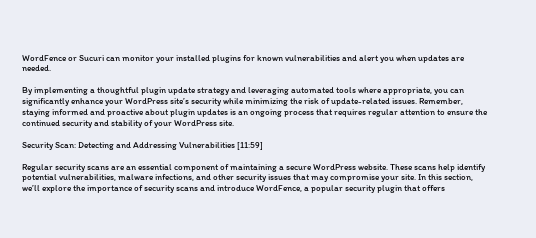WordFence or Sucuri can monitor your installed plugins for known vulnerabilities and alert you when updates are needed.

By implementing a thoughtful plugin update strategy and leveraging automated tools where appropriate, you can significantly enhance your WordPress site’s security while minimizing the risk of update-related issues. Remember, staying informed and proactive about plugin updates is an ongoing process that requires regular attention to ensure the continued security and stability of your WordPress site.

Security Scan: Detecting and Addressing Vulnerabilities [11:59]

Regular security scans are an essential component of maintaining a secure WordPress website. These scans help identify potential vulnerabilities, malware infections, and other security issues that may compromise your site. In this section, we’ll explore the importance of security scans and introduce WordFence, a popular security plugin that offers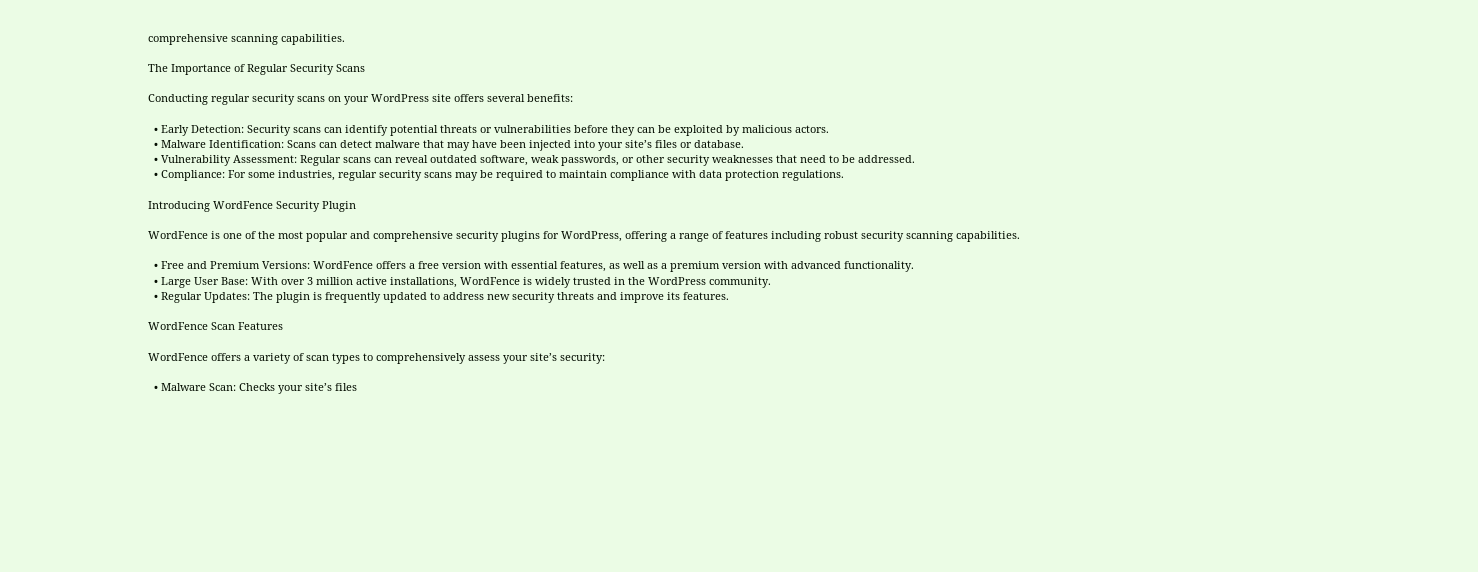comprehensive scanning capabilities.

The Importance of Regular Security Scans

Conducting regular security scans on your WordPress site offers several benefits:

  • Early Detection: Security scans can identify potential threats or vulnerabilities before they can be exploited by malicious actors.
  • Malware Identification: Scans can detect malware that may have been injected into your site’s files or database.
  • Vulnerability Assessment: Regular scans can reveal outdated software, weak passwords, or other security weaknesses that need to be addressed.
  • Compliance: For some industries, regular security scans may be required to maintain compliance with data protection regulations.

Introducing WordFence Security Plugin

WordFence is one of the most popular and comprehensive security plugins for WordPress, offering a range of features including robust security scanning capabilities.

  • Free and Premium Versions: WordFence offers a free version with essential features, as well as a premium version with advanced functionality.
  • Large User Base: With over 3 million active installations, WordFence is widely trusted in the WordPress community.
  • Regular Updates: The plugin is frequently updated to address new security threats and improve its features.

WordFence Scan Features

WordFence offers a variety of scan types to comprehensively assess your site’s security:

  • Malware Scan: Checks your site’s files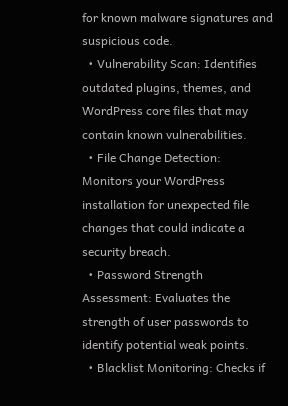for known malware signatures and suspicious code.
  • Vulnerability Scan: Identifies outdated plugins, themes, and WordPress core files that may contain known vulnerabilities.
  • File Change Detection: Monitors your WordPress installation for unexpected file changes that could indicate a security breach.
  • Password Strength Assessment: Evaluates the strength of user passwords to identify potential weak points.
  • Blacklist Monitoring: Checks if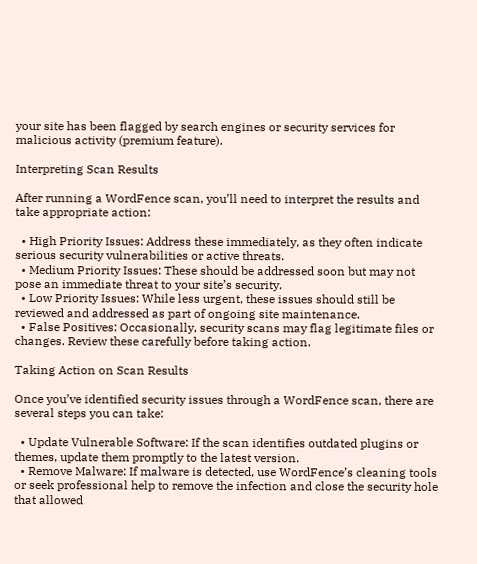your site has been flagged by search engines or security services for malicious activity (premium feature).

Interpreting Scan Results

After running a WordFence scan, you’ll need to interpret the results and take appropriate action:

  • High Priority Issues: Address these immediately, as they often indicate serious security vulnerabilities or active threats.
  • Medium Priority Issues: These should be addressed soon but may not pose an immediate threat to your site’s security.
  • Low Priority Issues: While less urgent, these issues should still be reviewed and addressed as part of ongoing site maintenance.
  • False Positives: Occasionally, security scans may flag legitimate files or changes. Review these carefully before taking action.

Taking Action on Scan Results

Once you’ve identified security issues through a WordFence scan, there are several steps you can take:

  • Update Vulnerable Software: If the scan identifies outdated plugins or themes, update them promptly to the latest version.
  • Remove Malware: If malware is detected, use WordFence’s cleaning tools or seek professional help to remove the infection and close the security hole that allowed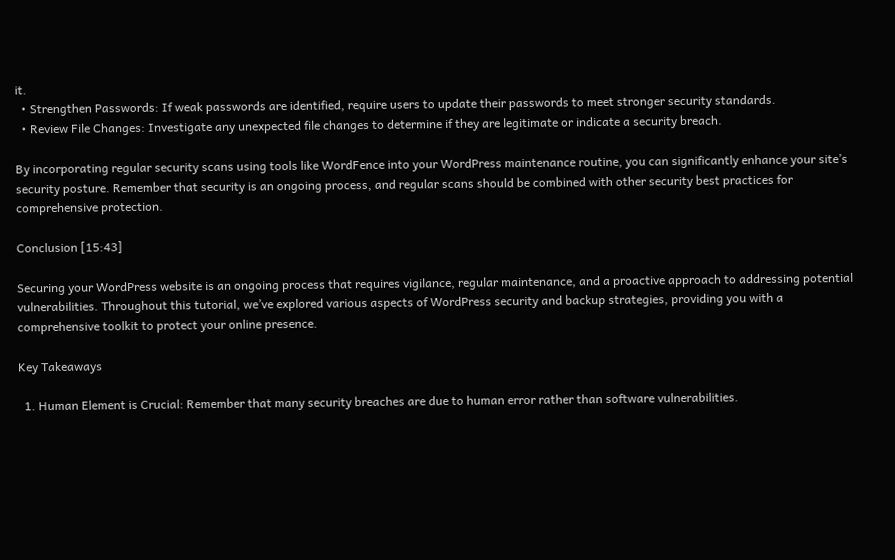it.
  • Strengthen Passwords: If weak passwords are identified, require users to update their passwords to meet stronger security standards.
  • Review File Changes: Investigate any unexpected file changes to determine if they are legitimate or indicate a security breach.

By incorporating regular security scans using tools like WordFence into your WordPress maintenance routine, you can significantly enhance your site’s security posture. Remember that security is an ongoing process, and regular scans should be combined with other security best practices for comprehensive protection.

Conclusion [15:43]

Securing your WordPress website is an ongoing process that requires vigilance, regular maintenance, and a proactive approach to addressing potential vulnerabilities. Throughout this tutorial, we’ve explored various aspects of WordPress security and backup strategies, providing you with a comprehensive toolkit to protect your online presence.

Key Takeaways

  1. Human Element is Crucial: Remember that many security breaches are due to human error rather than software vulnerabilities.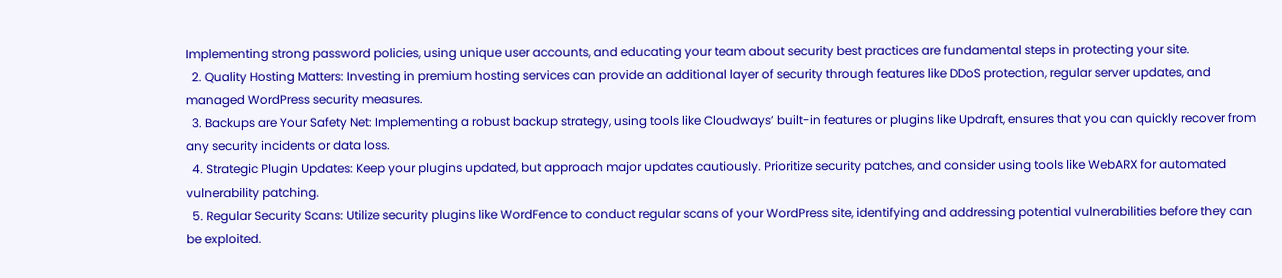Implementing strong password policies, using unique user accounts, and educating your team about security best practices are fundamental steps in protecting your site.
  2. Quality Hosting Matters: Investing in premium hosting services can provide an additional layer of security through features like DDoS protection, regular server updates, and managed WordPress security measures.
  3. Backups are Your Safety Net: Implementing a robust backup strategy, using tools like Cloudways’ built-in features or plugins like Updraft, ensures that you can quickly recover from any security incidents or data loss.
  4. Strategic Plugin Updates: Keep your plugins updated, but approach major updates cautiously. Prioritize security patches, and consider using tools like WebARX for automated vulnerability patching.
  5. Regular Security Scans: Utilize security plugins like WordFence to conduct regular scans of your WordPress site, identifying and addressing potential vulnerabilities before they can be exploited.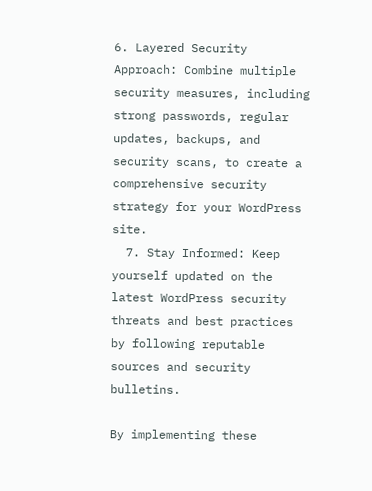6. Layered Security Approach: Combine multiple security measures, including strong passwords, regular updates, backups, and security scans, to create a comprehensive security strategy for your WordPress site.
  7. Stay Informed: Keep yourself updated on the latest WordPress security threats and best practices by following reputable sources and security bulletins.

By implementing these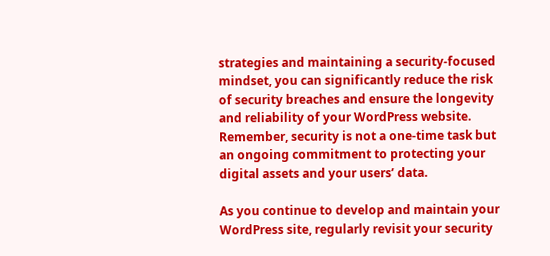strategies and maintaining a security-focused mindset, you can significantly reduce the risk of security breaches and ensure the longevity and reliability of your WordPress website. Remember, security is not a one-time task but an ongoing commitment to protecting your digital assets and your users’ data.

As you continue to develop and maintain your WordPress site, regularly revisit your security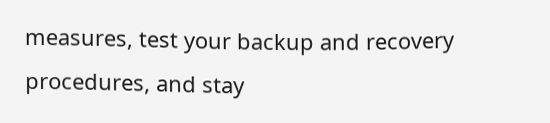measures, test your backup and recovery procedures, and stay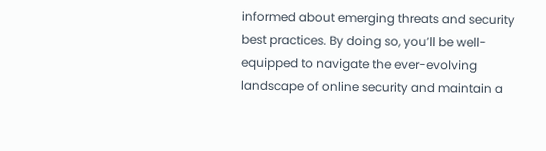informed about emerging threats and security best practices. By doing so, you’ll be well-equipped to navigate the ever-evolving landscape of online security and maintain a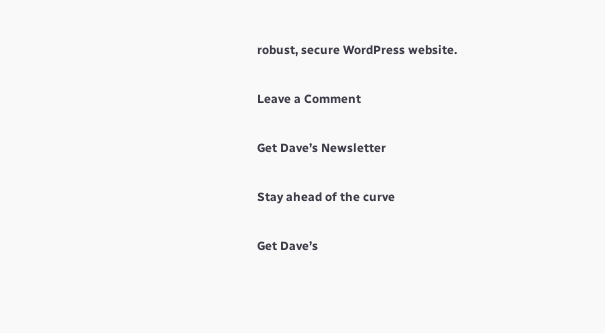robust, secure WordPress website.

Leave a Comment

Get Dave’s Newsletter

Stay ahead of the curve

Get Dave’s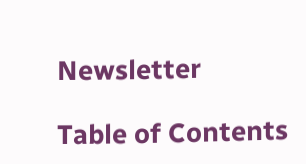Newsletter

Table of Contents